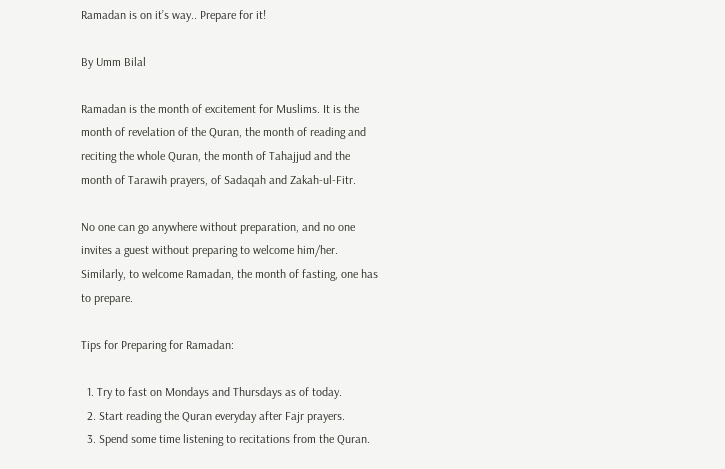Ramadan is on it’s way.. Prepare for it!

By Umm Bilal

Ramadan is the month of excitement for Muslims. It is the month of revelation of the Quran, the month of reading and reciting the whole Quran, the month of Tahajjud and the month of Tarawih prayers, of Sadaqah and Zakah-ul-Fitr.

No one can go anywhere without preparation, and no one invites a guest without preparing to welcome him/her. Similarly, to welcome Ramadan, the month of fasting, one has to prepare.

Tips for Preparing for Ramadan:

  1. Try to fast on Mondays and Thursdays as of today.
  2. Start reading the Quran everyday after Fajr prayers.
  3. Spend some time listening to recitations from the Quran.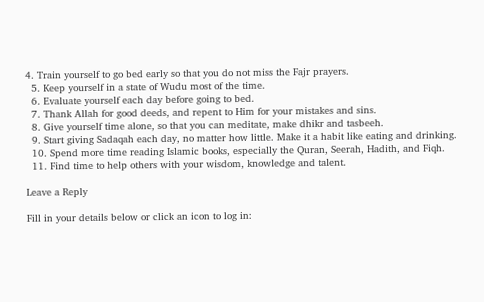4. Train yourself to go bed early so that you do not miss the Fajr prayers.
  5. Keep yourself in a state of Wudu most of the time.
  6. Evaluate yourself each day before going to bed.
  7. Thank Allah for good deeds, and repent to Him for your mistakes and sins.
  8. Give yourself time alone, so that you can meditate, make dhikr and tasbeeh.
  9. Start giving Sadaqah each day, no matter how little. Make it a habit like eating and drinking.
  10. Spend more time reading Islamic books, especially the Quran, Seerah, Hadith, and Fiqh.
  11. Find time to help others with your wisdom, knowledge and talent.

Leave a Reply

Fill in your details below or click an icon to log in: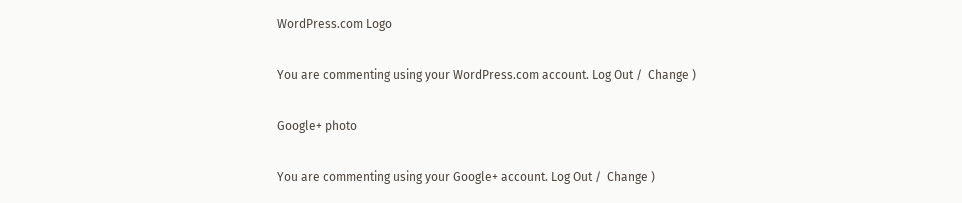WordPress.com Logo

You are commenting using your WordPress.com account. Log Out /  Change )

Google+ photo

You are commenting using your Google+ account. Log Out /  Change )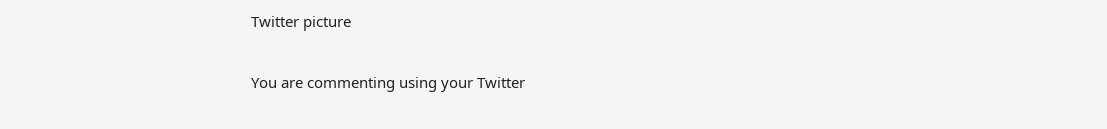Twitter picture

You are commenting using your Twitter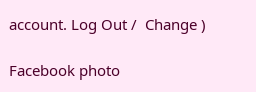account. Log Out /  Change )

Facebook photo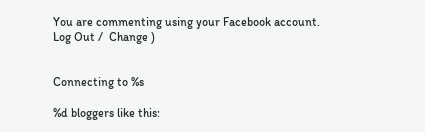You are commenting using your Facebook account. Log Out /  Change )


Connecting to %s

%d bloggers like this: